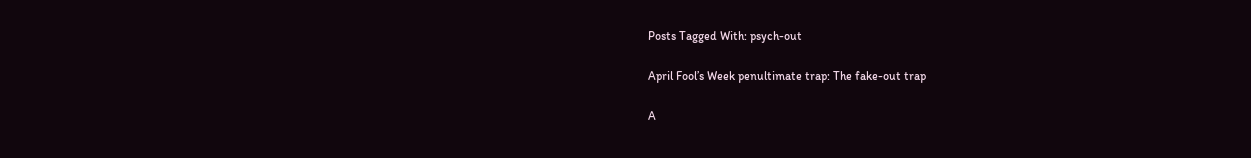Posts Tagged With: psych-out

April Fool’s Week penultimate trap: The fake-out trap

A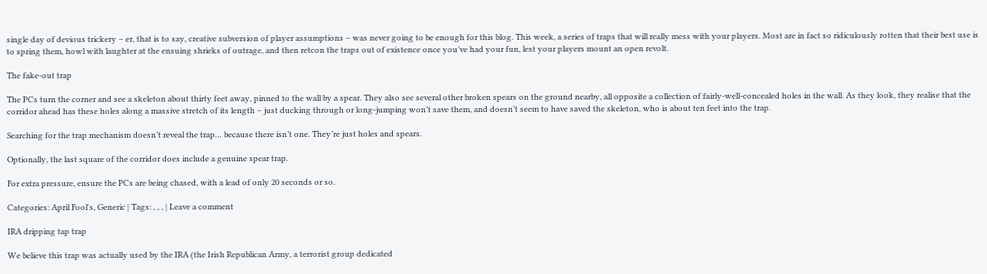single day of devious trickery – er, that is to say, creative subversion of player assumptions – was never going to be enough for this blog. This week, a series of traps that will really mess with your players. Most are in fact so ridiculously rotten that their best use is to spring them, howl with laughter at the ensuing shrieks of outrage, and then retcon the traps out of existence once you’ve had your fun, lest your players mount an open revolt.

The fake-out trap

The PCs turn the corner and see a skeleton about thirty feet away, pinned to the wall by a spear. They also see several other broken spears on the ground nearby, all opposite a collection of fairly-well-concealed holes in the wall. As they look, they realise that the corridor ahead has these holes along a massive stretch of its length – just ducking through or long-jumping won’t save them, and doesn’t seem to have saved the skeleton, who is about ten feet into the trap.

Searching for the trap mechanism doesn’t reveal the trap… because there isn’t one. They’re just holes and spears.

Optionally, the last square of the corridor does include a genuine spear trap.

For extra pressure, ensure the PCs are being chased, with a lead of only 20 seconds or so.

Categories: April Fool's, Generic | Tags: , , , | Leave a comment

IRA dripping tap trap

We believe this trap was actually used by the IRA (the Irish Republican Army, a terrorist group dedicated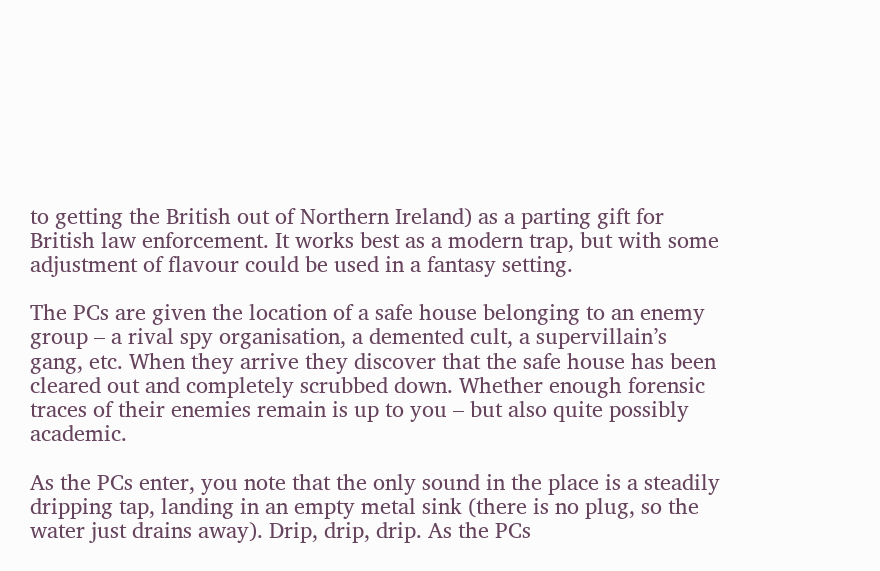to getting the British out of Northern Ireland) as a parting gift for British law enforcement. It works best as a modern trap, but with some adjustment of flavour could be used in a fantasy setting.

The PCs are given the location of a safe house belonging to an enemy group – a rival spy organisation, a demented cult, a supervillain’s gang, etc. When they arrive they discover that the safe house has been cleared out and completely scrubbed down. Whether enough forensic traces of their enemies remain is up to you – but also quite possibly academic.

As the PCs enter, you note that the only sound in the place is a steadily dripping tap, landing in an empty metal sink (there is no plug, so the water just drains away). Drip, drip, drip. As the PCs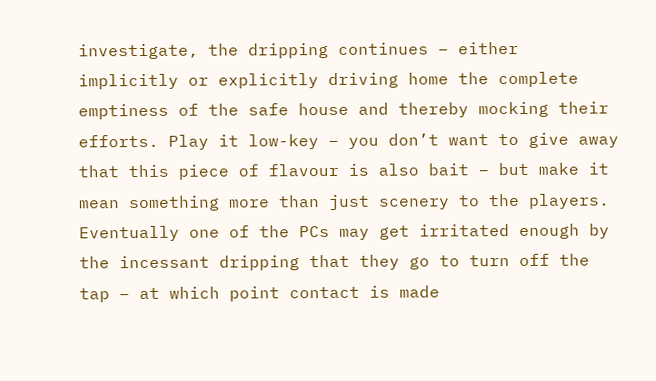investigate, the dripping continues – either implicitly or explicitly driving home the complete emptiness of the safe house and thereby mocking their efforts. Play it low-key – you don’t want to give away that this piece of flavour is also bait – but make it mean something more than just scenery to the players. Eventually one of the PCs may get irritated enough by the incessant dripping that they go to turn off the tap – at which point contact is made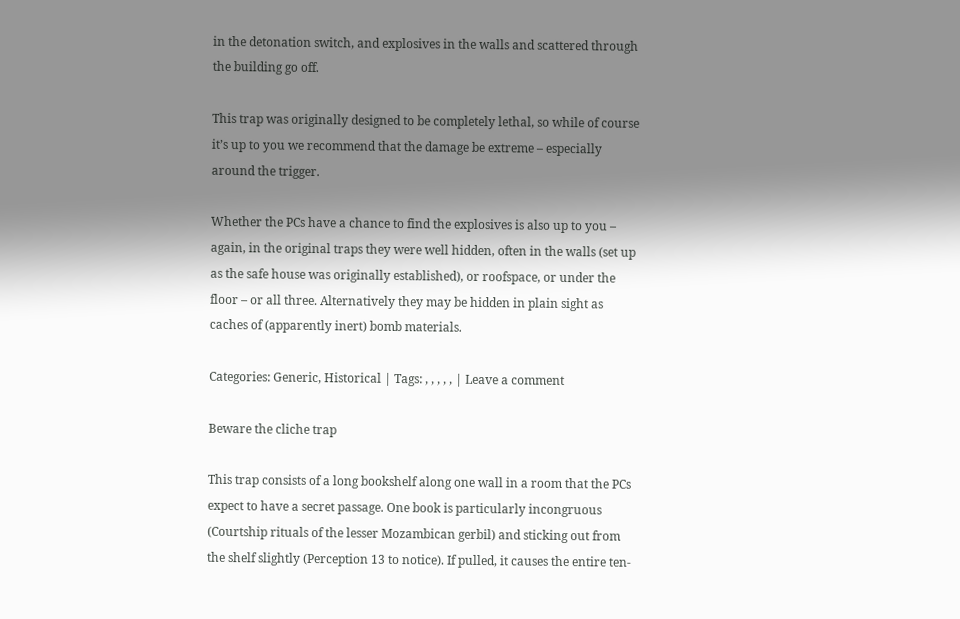in the detonation switch, and explosives in the walls and scattered through the building go off.

This trap was originally designed to be completely lethal, so while of course it’s up to you we recommend that the damage be extreme – especially around the trigger.

Whether the PCs have a chance to find the explosives is also up to you – again, in the original traps they were well hidden, often in the walls (set up as the safe house was originally established), or roofspace, or under the floor – or all three. Alternatively they may be hidden in plain sight as caches of (apparently inert) bomb materials.

Categories: Generic, Historical | Tags: , , , , , | Leave a comment

Beware the cliche trap

This trap consists of a long bookshelf along one wall in a room that the PCs expect to have a secret passage. One book is particularly incongruous (Courtship rituals of the lesser Mozambican gerbil) and sticking out from the shelf slightly (Perception 13 to notice). If pulled, it causes the entire ten-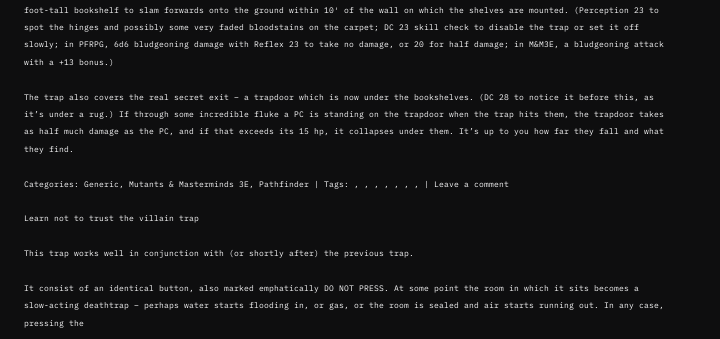foot-tall bookshelf to slam forwards onto the ground within 10′ of the wall on which the shelves are mounted. (Perception 23 to spot the hinges and possibly some very faded bloodstains on the carpet; DC 23 skill check to disable the trap or set it off slowly; in PFRPG, 6d6 bludgeoning damage with Reflex 23 to take no damage, or 20 for half damage; in M&M3E, a bludgeoning attack with a +13 bonus.)

The trap also covers the real secret exit – a trapdoor which is now under the bookshelves. (DC 28 to notice it before this, as it’s under a rug.) If through some incredible fluke a PC is standing on the trapdoor when the trap hits them, the trapdoor takes as half much damage as the PC, and if that exceeds its 15 hp, it collapses under them. It’s up to you how far they fall and what they find.

Categories: Generic, Mutants & Masterminds 3E, Pathfinder | Tags: , , , , , , , | Leave a comment

Learn not to trust the villain trap

This trap works well in conjunction with (or shortly after) the previous trap.

It consist of an identical button, also marked emphatically DO NOT PRESS. At some point the room in which it sits becomes a slow-acting deathtrap – perhaps water starts flooding in, or gas, or the room is sealed and air starts running out. In any case, pressing the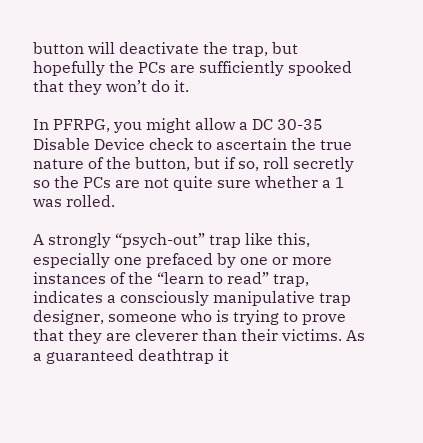button will deactivate the trap, but hopefully the PCs are sufficiently spooked that they won’t do it.

In PFRPG, you might allow a DC 30-35 Disable Device check to ascertain the true nature of the button, but if so, roll secretly so the PCs are not quite sure whether a 1 was rolled.

A strongly “psych-out” trap like this, especially one prefaced by one or more instances of the “learn to read” trap, indicates a consciously manipulative trap designer, someone who is trying to prove that they are cleverer than their victims. As a guaranteed deathtrap it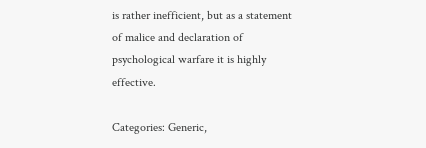is rather inefficient, but as a statement of malice and declaration of psychological warfare it is highly effective.

Categories: Generic,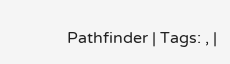Pathfinder | Tags: , |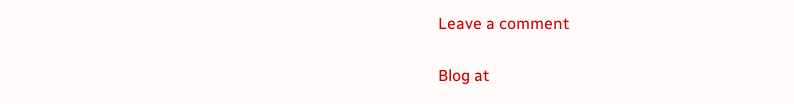Leave a comment

Blog at